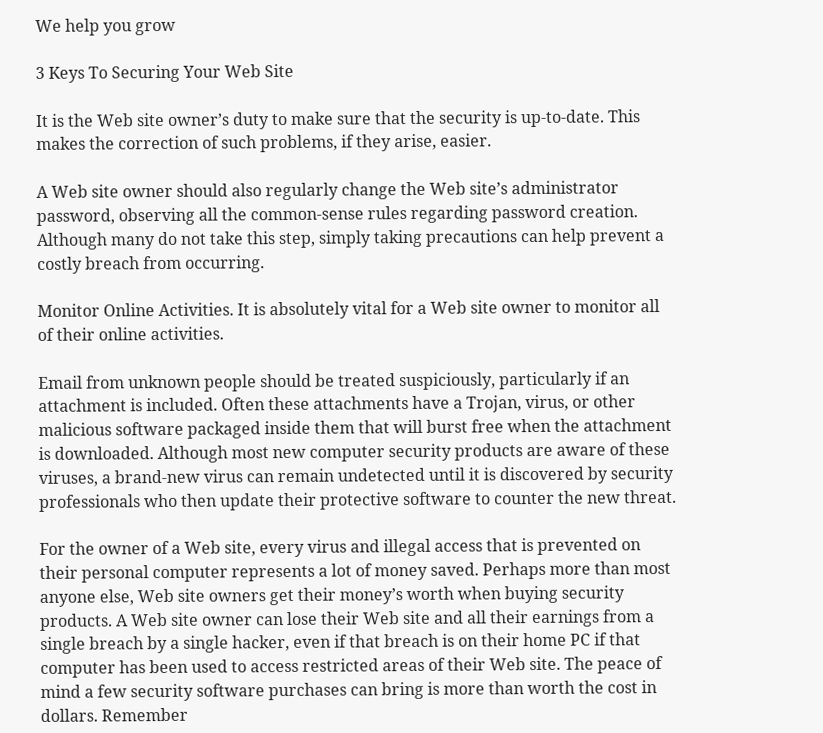We help you grow

3 Keys To Securing Your Web Site

It is the Web site owner’s duty to make sure that the security is up-to-date. This makes the correction of such problems, if they arise, easier.

A Web site owner should also regularly change the Web site’s administrator password, observing all the common-sense rules regarding password creation. Although many do not take this step, simply taking precautions can help prevent a costly breach from occurring.

Monitor Online Activities. It is absolutely vital for a Web site owner to monitor all of their online activities.

Email from unknown people should be treated suspiciously, particularly if an attachment is included. Often these attachments have a Trojan, virus, or other malicious software packaged inside them that will burst free when the attachment is downloaded. Although most new computer security products are aware of these viruses, a brand-new virus can remain undetected until it is discovered by security professionals who then update their protective software to counter the new threat.

For the owner of a Web site, every virus and illegal access that is prevented on their personal computer represents a lot of money saved. Perhaps more than most anyone else, Web site owners get their money’s worth when buying security products. A Web site owner can lose their Web site and all their earnings from a single breach by a single hacker, even if that breach is on their home PC if that computer has been used to access restricted areas of their Web site. The peace of mind a few security software purchases can bring is more than worth the cost in dollars. Remember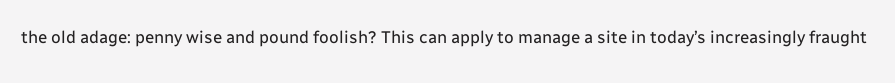the old adage: penny wise and pound foolish? This can apply to manage a site in today’s increasingly fraught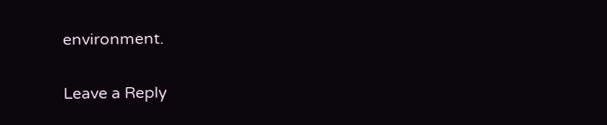environment.

Leave a Reply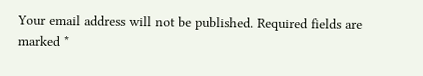Your email address will not be published. Required fields are marked *